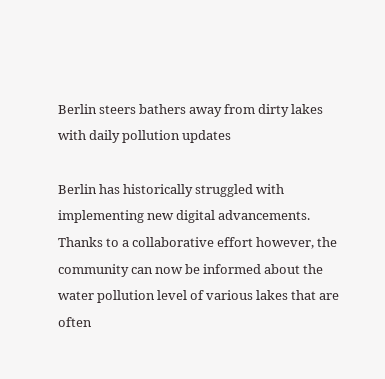Berlin steers bathers away from dirty lakes with daily pollution updates

Berlin has historically struggled with implementing new digital advancements. Thanks to a collaborative effort however, the community can now be informed about the water pollution level of various lakes that are often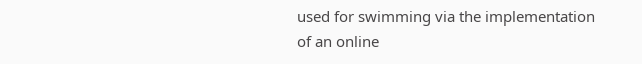used for swimming via the implementation of an online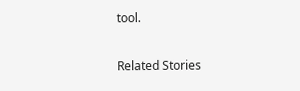tool.

Related Stories